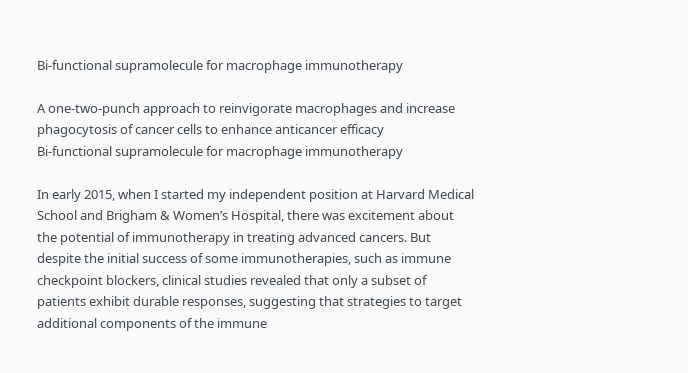Bi-functional supramolecule for macrophage immunotherapy

A one-two-punch approach to reinvigorate macrophages and increase phagocytosis of cancer cells to enhance anticancer efficacy
Bi-functional supramolecule for macrophage immunotherapy

In early 2015, when I started my independent position at Harvard Medical School and Brigham & Women’s Hospital, there was excitement about the potential of immunotherapy in treating advanced cancers. But despite the initial success of some immunotherapies, such as immune checkpoint blockers, clinical studies revealed that only a subset of patients exhibit durable responses, suggesting that strategies to target additional components of the immune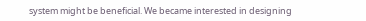system might be beneficial. We became interested in designing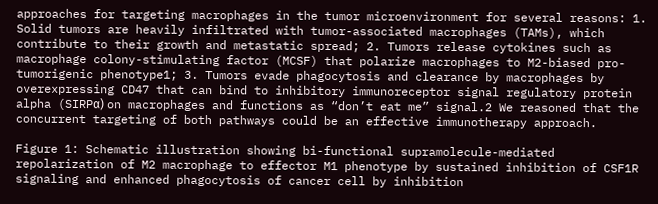approaches for targeting macrophages in the tumor microenvironment for several reasons: 1. Solid tumors are heavily infiltrated with tumor-associated macrophages (TAMs), which contribute to their growth and metastatic spread; 2. Tumors release cytokines such as macrophage colony-stimulating factor (MCSF) that polarize macrophages to M2-biased pro-tumorigenic phenotype1; 3. Tumors evade phagocytosis and clearance by macrophages by overexpressing CD47 that can bind to inhibitory immunoreceptor signal regulatory protein alpha (SIRPα) on macrophages and functions as “don’t eat me” signal.2 We reasoned that the concurrent targeting of both pathways could be an effective immunotherapy approach.

Figure 1: Schematic illustration showing bi-functional supramolecule-mediated repolarization of M2 macrophage to effector M1 phenotype by sustained inhibition of CSF1R signaling and enhanced phagocytosis of cancer cell by inhibition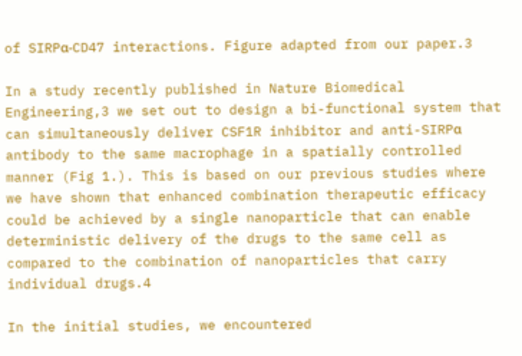of SIRPα-CD47 interactions. Figure adapted from our paper.3

In a study recently published in Nature Biomedical Engineering,3 we set out to design a bi-functional system that can simultaneously deliver CSF1R inhibitor and anti-SIRPα antibody to the same macrophage in a spatially controlled manner (Fig 1.). This is based on our previous studies where we have shown that enhanced combination therapeutic efficacy could be achieved by a single nanoparticle that can enable deterministic delivery of the drugs to the same cell as compared to the combination of nanoparticles that carry individual drugs.4

In the initial studies, we encountered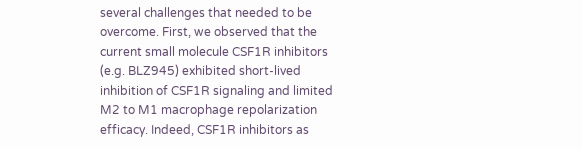several challenges that needed to be overcome. First, we observed that the current small molecule CSF1R inhibitors (e.g. BLZ945) exhibited short-lived inhibition of CSF1R signaling and limited M2 to M1 macrophage repolarization efficacy. Indeed, CSF1R inhibitors as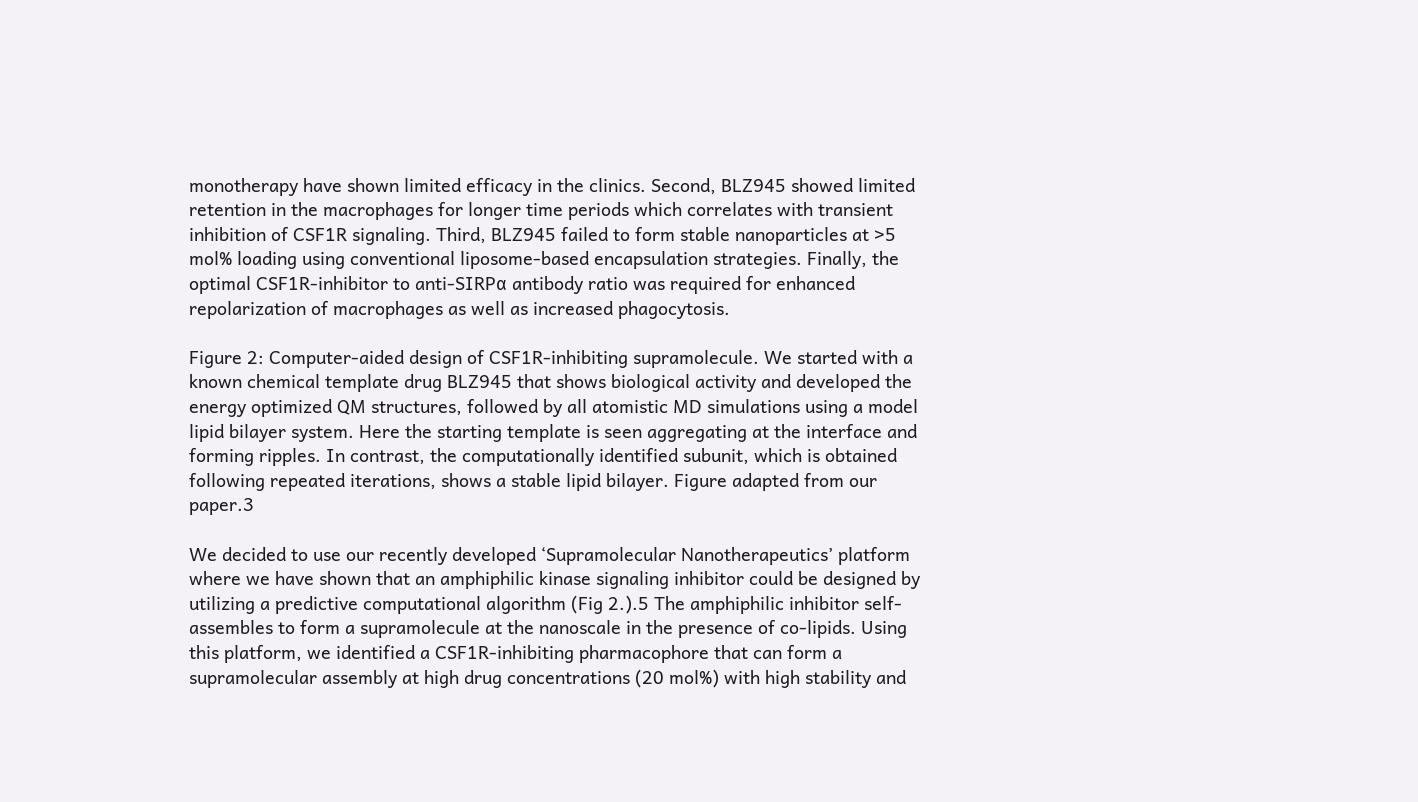monotherapy have shown limited efficacy in the clinics. Second, BLZ945 showed limited retention in the macrophages for longer time periods which correlates with transient inhibition of CSF1R signaling. Third, BLZ945 failed to form stable nanoparticles at >5 mol% loading using conventional liposome-based encapsulation strategies. Finally, the optimal CSF1R-inhibitor to anti-SIRPα antibody ratio was required for enhanced repolarization of macrophages as well as increased phagocytosis.

Figure 2: Computer-aided design of CSF1R-inhibiting supramolecule. We started with a known chemical template drug BLZ945 that shows biological activity and developed the energy optimized QM structures, followed by all atomistic MD simulations using a model lipid bilayer system. Here the starting template is seen aggregating at the interface and forming ripples. In contrast, the computationally identified subunit, which is obtained following repeated iterations, shows a stable lipid bilayer. Figure adapted from our paper.3

We decided to use our recently developed ‘Supramolecular Nanotherapeutics’ platform where we have shown that an amphiphilic kinase signaling inhibitor could be designed by utilizing a predictive computational algorithm (Fig 2.).5 The amphiphilic inhibitor self-assembles to form a supramolecule at the nanoscale in the presence of co-lipids. Using this platform, we identified a CSF1R-inhibiting pharmacophore that can form a supramolecular assembly at high drug concentrations (20 mol%) with high stability and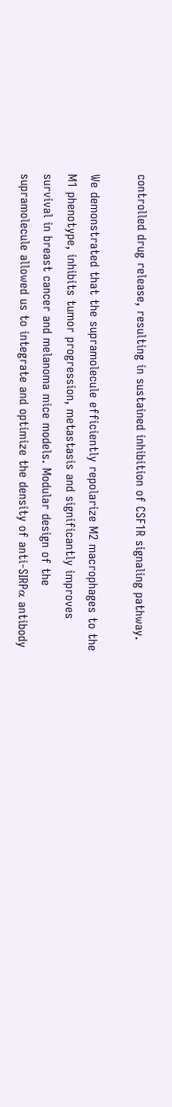controlled drug release, resulting in sustained inhibition of CSF1R signaling pathway.

We demonstrated that the supramolecule efficiently repolarize M2 macrophages to the M1 phenotype, inhibits tumor progression, metastasis and significantly improves survival in breast cancer and melanoma mice models. Modular design of the supramolecule allowed us to integrate and optimize the density of anti-SIRPα antibody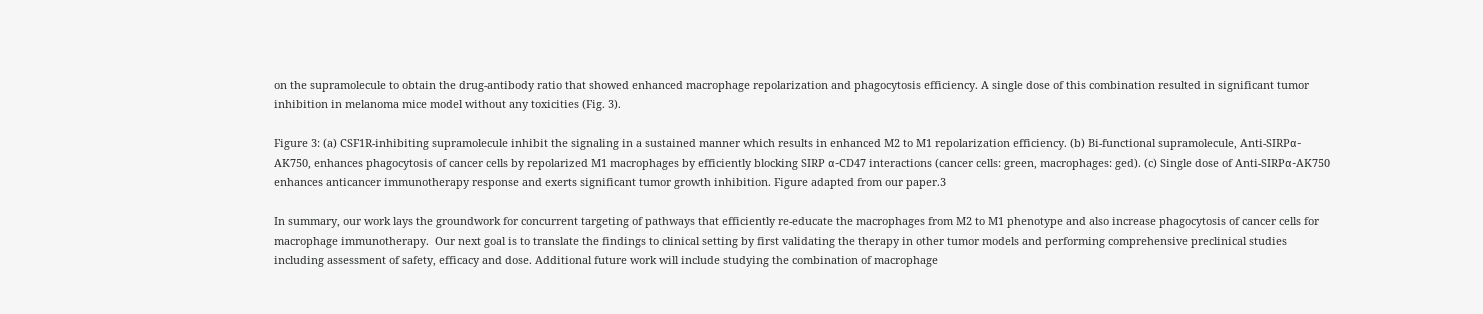on the supramolecule to obtain the drug-antibody ratio that showed enhanced macrophage repolarization and phagocytosis efficiency. A single dose of this combination resulted in significant tumor inhibition in melanoma mice model without any toxicities (Fig. 3).

Figure 3: (a) CSF1R-inhibiting supramolecule inhibit the signaling in a sustained manner which results in enhanced M2 to M1 repolarization efficiency. (b) Bi-functional supramolecule, Anti-SIRPα-AK750, enhances phagocytosis of cancer cells by repolarized M1 macrophages by efficiently blocking SIRP α-CD47 interactions (cancer cells: green, macrophages: ged). (c) Single dose of Anti-SIRPα-AK750 enhances anticancer immunotherapy response and exerts significant tumor growth inhibition. Figure adapted from our paper.3

In summary, our work lays the groundwork for concurrent targeting of pathways that efficiently re-educate the macrophages from M2 to M1 phenotype and also increase phagocytosis of cancer cells for macrophage immunotherapy.  Our next goal is to translate the findings to clinical setting by first validating the therapy in other tumor models and performing comprehensive preclinical studies including assessment of safety, efficacy and dose. Additional future work will include studying the combination of macrophage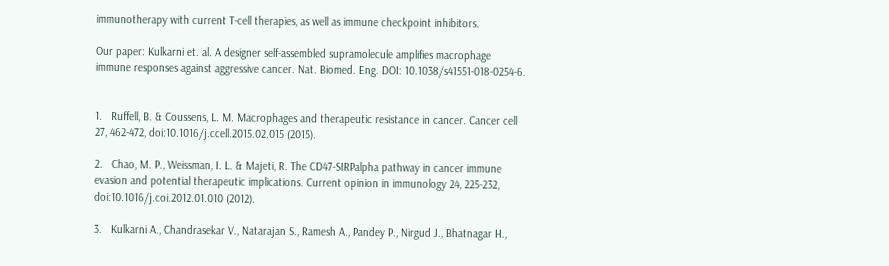immunotherapy with current T-cell therapies, as well as immune checkpoint inhibitors.

Our paper: Kulkarni et. al. A designer self-assembled supramolecule amplifies macrophage immune responses against aggressive cancer. Nat. Biomed. Eng. DOI: 10.1038/s41551-018-0254-6.


1.   Ruffell, B. & Coussens, L. M. Macrophages and therapeutic resistance in cancer. Cancer cell 27, 462-472, doi:10.1016/j.ccell.2015.02.015 (2015).

2.   Chao, M. P., Weissman, I. L. & Majeti, R. The CD47-SIRPalpha pathway in cancer immune evasion and potential therapeutic implications. Current opinion in immunology 24, 225-232, doi:10.1016/j.coi.2012.01.010 (2012).

3.   Kulkarni A., Chandrasekar V., Natarajan S., Ramesh A., Pandey P., Nirgud J., Bhatnagar H.,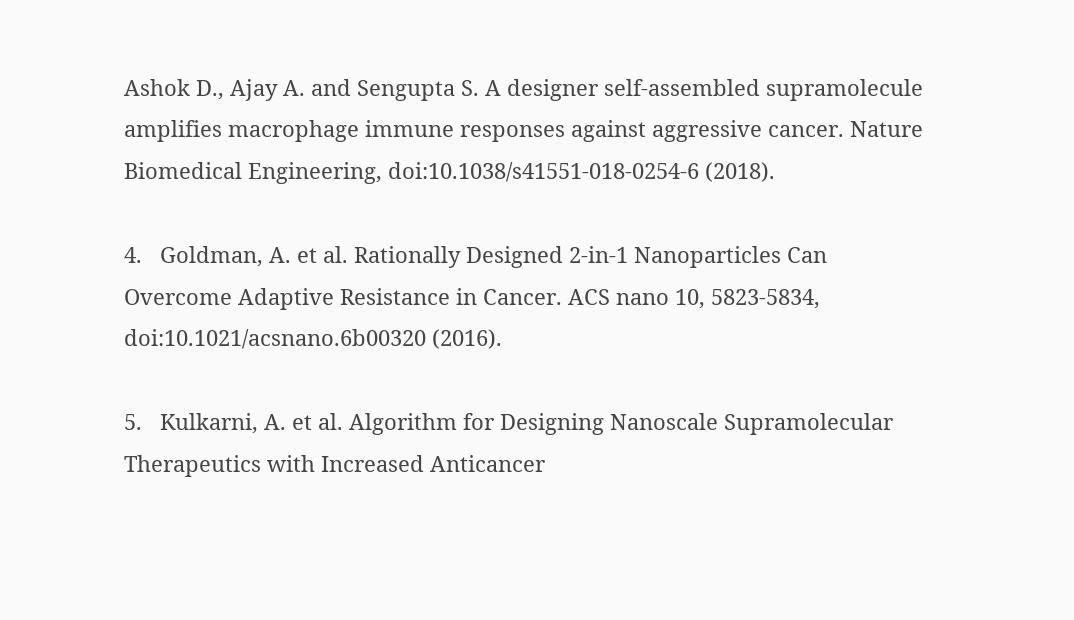Ashok D., Ajay A. and Sengupta S. A designer self-assembled supramolecule amplifies macrophage immune responses against aggressive cancer. Nature Biomedical Engineering, doi:10.1038/s41551-018-0254-6 (2018).

4.   Goldman, A. et al. Rationally Designed 2-in-1 Nanoparticles Can Overcome Adaptive Resistance in Cancer. ACS nano 10, 5823-5834, doi:10.1021/acsnano.6b00320 (2016).

5.   Kulkarni, A. et al. Algorithm for Designing Nanoscale Supramolecular Therapeutics with Increased Anticancer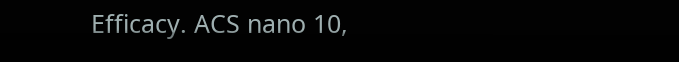Efficacy. ACS nano 10,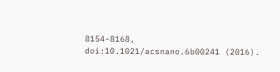8154-8168, doi:10.1021/acsnano.6b00241 (2016).